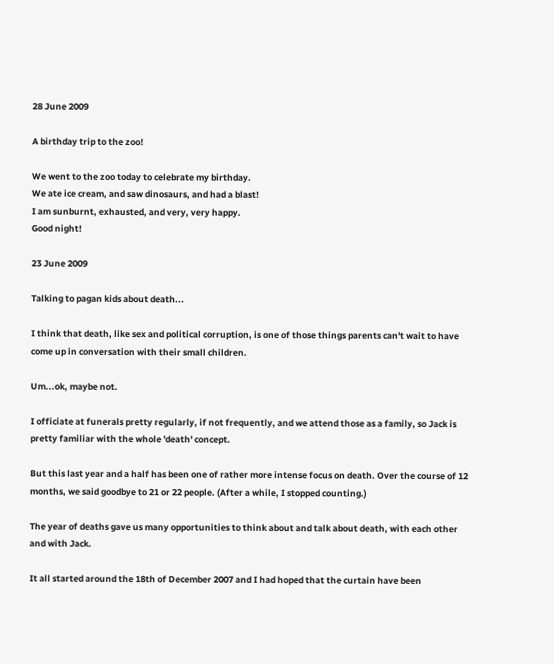28 June 2009

A birthday trip to the zoo!

We went to the zoo today to celebrate my birthday.
We ate ice cream, and saw dinosaurs, and had a blast!
I am sunburnt, exhausted, and very, very happy.
Good night!

23 June 2009

Talking to pagan kids about death...

I think that death, like sex and political corruption, is one of those things parents can't wait to have come up in conversation with their small children.

Um...ok, maybe not.

I officiate at funerals pretty regularly, if not frequently, and we attend those as a family, so Jack is pretty familiar with the whole 'death' concept.

But this last year and a half has been one of rather more intense focus on death. Over the course of 12 months, we said goodbye to 21 or 22 people. (After a while, I stopped counting.)

The year of deaths gave us many opportunities to think about and talk about death, with each other and with Jack.

It all started around the 18th of December 2007 and I had hoped that the curtain have been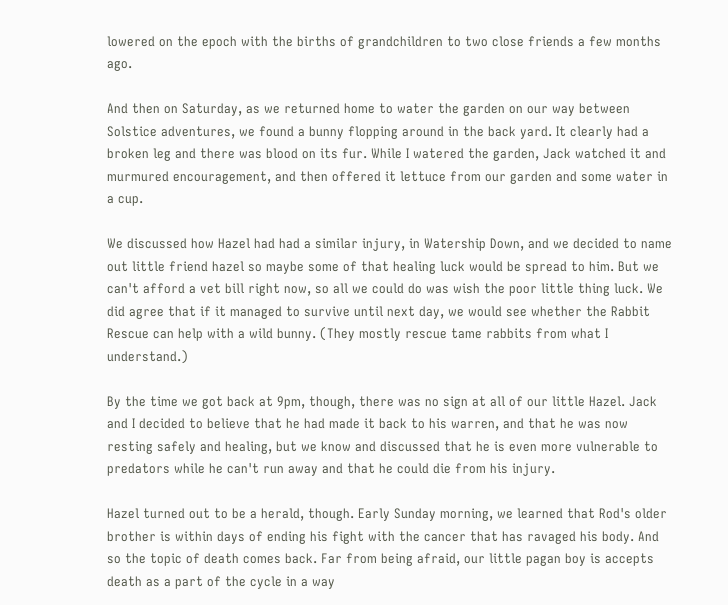lowered on the epoch with the births of grandchildren to two close friends a few months ago.

And then on Saturday, as we returned home to water the garden on our way between Solstice adventures, we found a bunny flopping around in the back yard. It clearly had a broken leg and there was blood on its fur. While I watered the garden, Jack watched it and murmured encouragement, and then offered it lettuce from our garden and some water in a cup.

We discussed how Hazel had had a similar injury, in Watership Down, and we decided to name out little friend hazel so maybe some of that healing luck would be spread to him. But we can't afford a vet bill right now, so all we could do was wish the poor little thing luck. We did agree that if it managed to survive until next day, we would see whether the Rabbit Rescue can help with a wild bunny. (They mostly rescue tame rabbits from what I understand.)

By the time we got back at 9pm, though, there was no sign at all of our little Hazel. Jack and I decided to believe that he had made it back to his warren, and that he was now resting safely and healing, but we know and discussed that he is even more vulnerable to predators while he can't run away and that he could die from his injury.

Hazel turned out to be a herald, though. Early Sunday morning, we learned that Rod's older brother is within days of ending his fight with the cancer that has ravaged his body. And so the topic of death comes back. Far from being afraid, our little pagan boy is accepts death as a part of the cycle in a way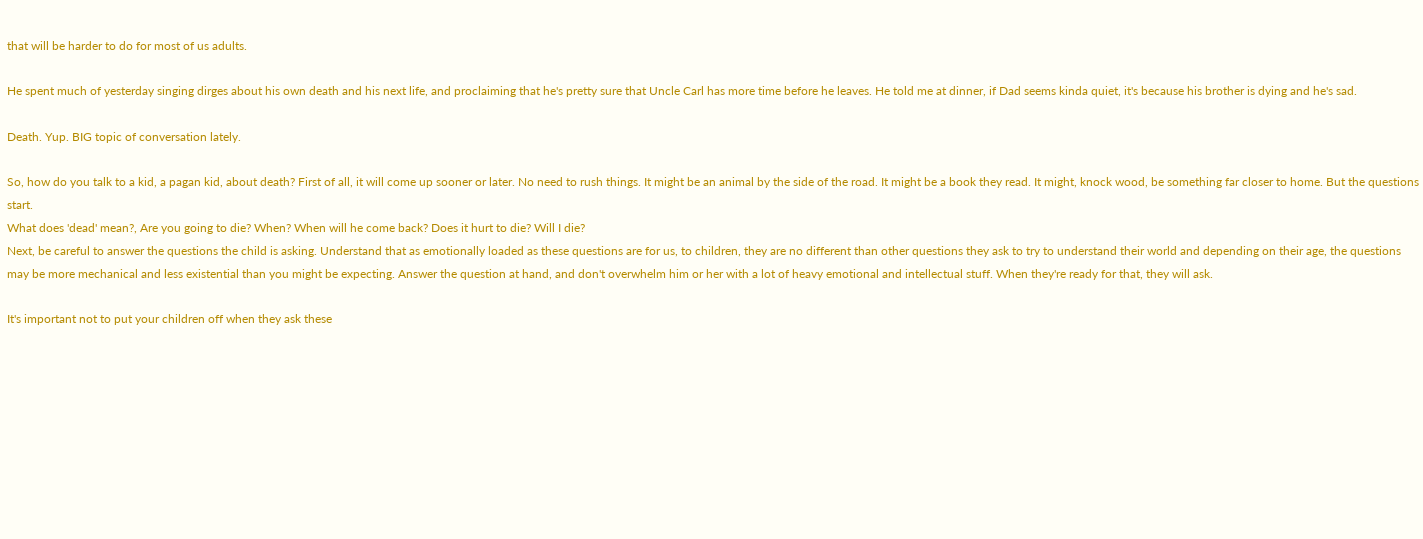that will be harder to do for most of us adults.

He spent much of yesterday singing dirges about his own death and his next life, and proclaiming that he's pretty sure that Uncle Carl has more time before he leaves. He told me at dinner, if Dad seems kinda quiet, it's because his brother is dying and he's sad.

Death. Yup. BIG topic of conversation lately.

So, how do you talk to a kid, a pagan kid, about death? First of all, it will come up sooner or later. No need to rush things. It might be an animal by the side of the road. It might be a book they read. It might, knock wood, be something far closer to home. But the questions start.
What does 'dead' mean?, Are you going to die? When? When will he come back? Does it hurt to die? Will I die?
Next, be careful to answer the questions the child is asking. Understand that as emotionally loaded as these questions are for us, to children, they are no different than other questions they ask to try to understand their world and depending on their age, the questions may be more mechanical and less existential than you might be expecting. Answer the question at hand, and don't overwhelm him or her with a lot of heavy emotional and intellectual stuff. When they're ready for that, they will ask.

It's important not to put your children off when they ask these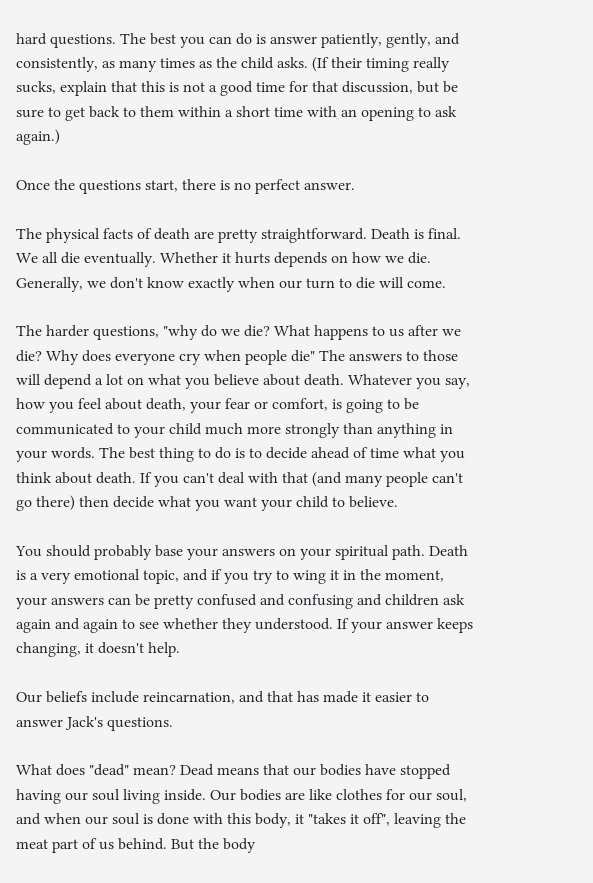hard questions. The best you can do is answer patiently, gently, and consistently, as many times as the child asks. (If their timing really sucks, explain that this is not a good time for that discussion, but be sure to get back to them within a short time with an opening to ask again.)

Once the questions start, there is no perfect answer.

The physical facts of death are pretty straightforward. Death is final. We all die eventually. Whether it hurts depends on how we die. Generally, we don't know exactly when our turn to die will come.

The harder questions, "why do we die? What happens to us after we die? Why does everyone cry when people die" The answers to those will depend a lot on what you believe about death. Whatever you say, how you feel about death, your fear or comfort, is going to be communicated to your child much more strongly than anything in your words. The best thing to do is to decide ahead of time what you think about death. If you can't deal with that (and many people can't go there) then decide what you want your child to believe.

You should probably base your answers on your spiritual path. Death is a very emotional topic, and if you try to wing it in the moment, your answers can be pretty confused and confusing and children ask again and again to see whether they understood. If your answer keeps changing, it doesn't help.

Our beliefs include reincarnation, and that has made it easier to answer Jack's questions.

What does "dead" mean? Dead means that our bodies have stopped having our soul living inside. Our bodies are like clothes for our soul, and when our soul is done with this body, it "takes it off", leaving the meat part of us behind. But the body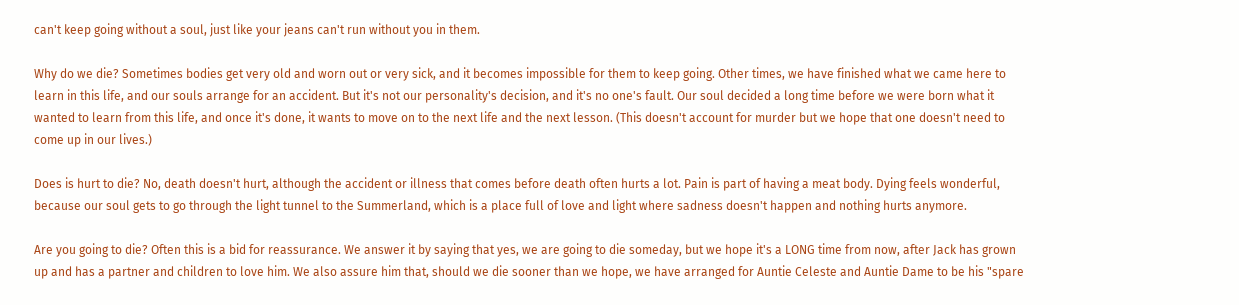can't keep going without a soul, just like your jeans can't run without you in them.

Why do we die? Sometimes bodies get very old and worn out or very sick, and it becomes impossible for them to keep going. Other times, we have finished what we came here to learn in this life, and our souls arrange for an accident. But it's not our personality's decision, and it's no one's fault. Our soul decided a long time before we were born what it wanted to learn from this life, and once it's done, it wants to move on to the next life and the next lesson. (This doesn't account for murder but we hope that one doesn't need to come up in our lives.)

Does is hurt to die? No, death doesn't hurt, although the accident or illness that comes before death often hurts a lot. Pain is part of having a meat body. Dying feels wonderful, because our soul gets to go through the light tunnel to the Summerland, which is a place full of love and light where sadness doesn't happen and nothing hurts anymore.

Are you going to die? Often this is a bid for reassurance. We answer it by saying that yes, we are going to die someday, but we hope it's a LONG time from now, after Jack has grown up and has a partner and children to love him. We also assure him that, should we die sooner than we hope, we have arranged for Auntie Celeste and Auntie Dame to be his "spare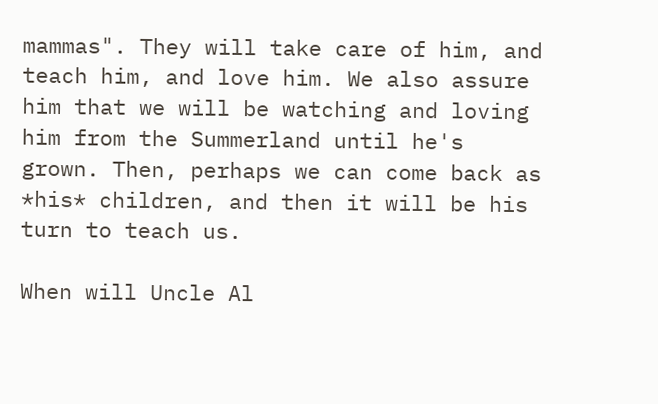mammas". They will take care of him, and teach him, and love him. We also assure him that we will be watching and loving him from the Summerland until he's grown. Then, perhaps we can come back as *his* children, and then it will be his turn to teach us.

When will Uncle Al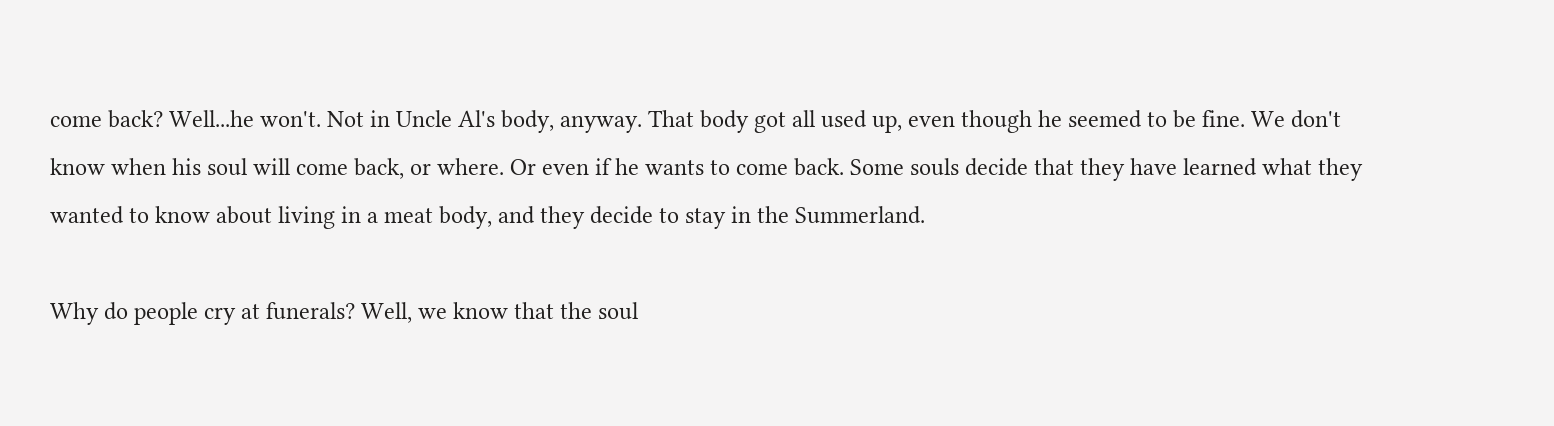come back? Well...he won't. Not in Uncle Al's body, anyway. That body got all used up, even though he seemed to be fine. We don't know when his soul will come back, or where. Or even if he wants to come back. Some souls decide that they have learned what they wanted to know about living in a meat body, and they decide to stay in the Summerland.

Why do people cry at funerals? Well, we know that the soul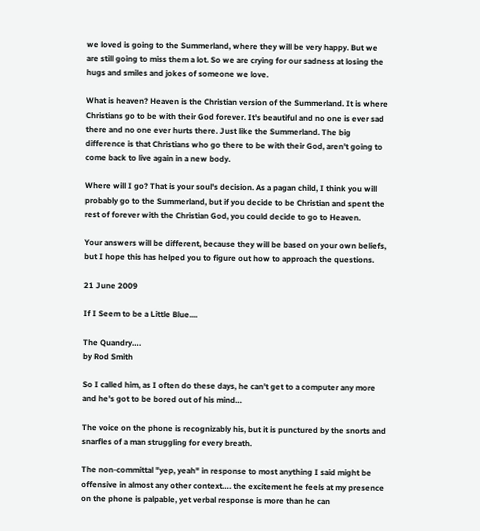we loved is going to the Summerland, where they will be very happy. But we are still going to miss them a lot. So we are crying for our sadness at losing the hugs and smiles and jokes of someone we love.

What is heaven? Heaven is the Christian version of the Summerland. It is where Christians go to be with their God forever. It's beautiful and no one is ever sad there and no one ever hurts there. Just like the Summerland. The big difference is that Christians who go there to be with their God, aren't going to come back to live again in a new body.

Where will I go? That is your soul's decision. As a pagan child, I think you will probably go to the Summerland, but if you decide to be Christian and spent the rest of forever with the Christian God, you could decide to go to Heaven.

Your answers will be different, because they will be based on your own beliefs, but I hope this has helped you to figure out how to approach the questions.

21 June 2009

If I Seem to be a Little Blue....

The Quandry….
by Rod Smith

So I called him, as I often do these days, he can't get to a computer any more and he's got to be bored out of his mind…

The voice on the phone is recognizably his, but it is punctured by the snorts and snarfles of a man struggling for every breath.

The non-committal "yep, yeah" in response to most anything I said might be offensive in almost any other context…. the excitement he feels at my presence on the phone is palpable, yet verbal response is more than he can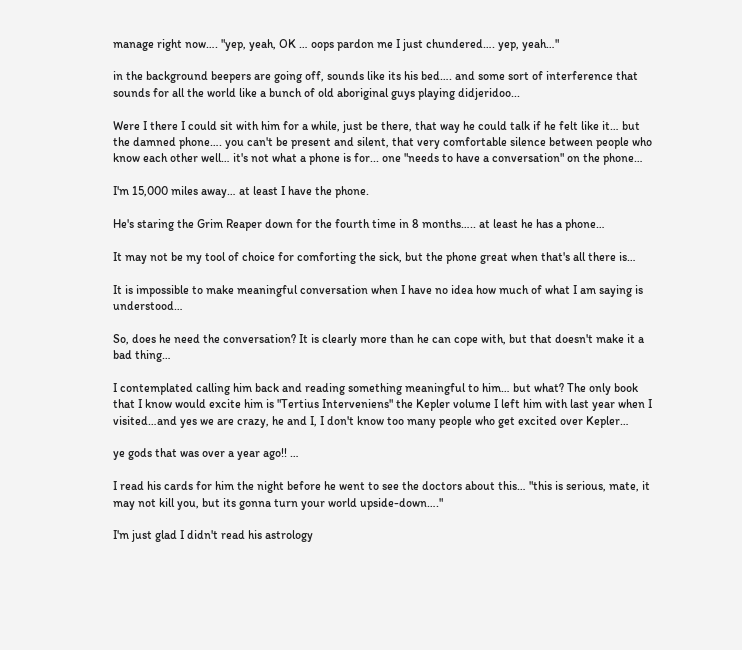manage right now…. "yep, yeah, OK … oops pardon me I just chundered…. yep, yeah…"

in the background beepers are going off, sounds like its his bed…. and some sort of interference that sounds for all the world like a bunch of old aboriginal guys playing didjeridoo...

Were I there I could sit with him for a while, just be there, that way he could talk if he felt like it… but the damned phone…. you can't be present and silent, that very comfortable silence between people who know each other well… it's not what a phone is for... one "needs to have a conversation" on the phone…

I'm 15,000 miles away… at least I have the phone.

He's staring the Grim Reaper down for the fourth time in 8 months….. at least he has a phone…

It may not be my tool of choice for comforting the sick, but the phone great when that's all there is…

It is impossible to make meaningful conversation when I have no idea how much of what I am saying is understood…

So, does he need the conversation? It is clearly more than he can cope with, but that doesn't make it a bad thing…

I contemplated calling him back and reading something meaningful to him… but what? The only book that I know would excite him is "Tertius Interveniens" the Kepler volume I left him with last year when I visited…and yes we are crazy, he and I, I don't know too many people who get excited over Kepler…

ye gods that was over a year ago!! …

I read his cards for him the night before he went to see the doctors about this… "this is serious, mate, it may not kill you, but its gonna turn your world upside-down…."

I'm just glad I didn't read his astrology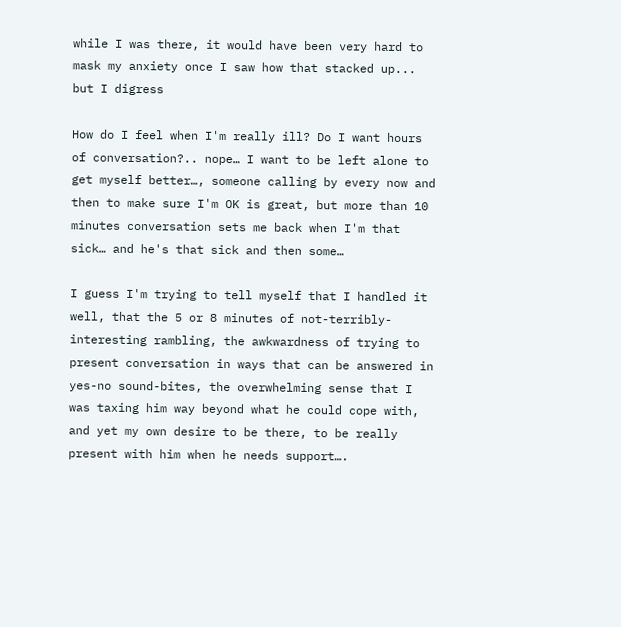while I was there, it would have been very hard to mask my anxiety once I saw how that stacked up... but I digress

How do I feel when I'm really ill? Do I want hours of conversation?.. nope… I want to be left alone to get myself better…, someone calling by every now and then to make sure I'm OK is great, but more than 10 minutes conversation sets me back when I'm that sick… and he's that sick and then some…

I guess I'm trying to tell myself that I handled it well, that the 5 or 8 minutes of not-terribly-interesting rambling, the awkwardness of trying to present conversation in ways that can be answered in yes-no sound-bites, the overwhelming sense that I was taxing him way beyond what he could cope with, and yet my own desire to be there, to be really present with him when he needs support….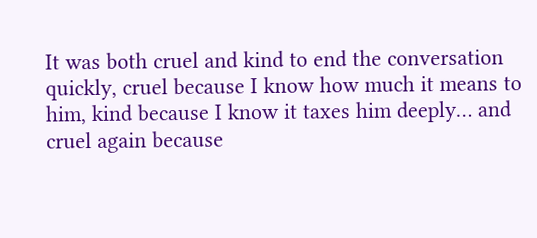It was both cruel and kind to end the conversation quickly, cruel because I know how much it means to him, kind because I know it taxes him deeply… and cruel again because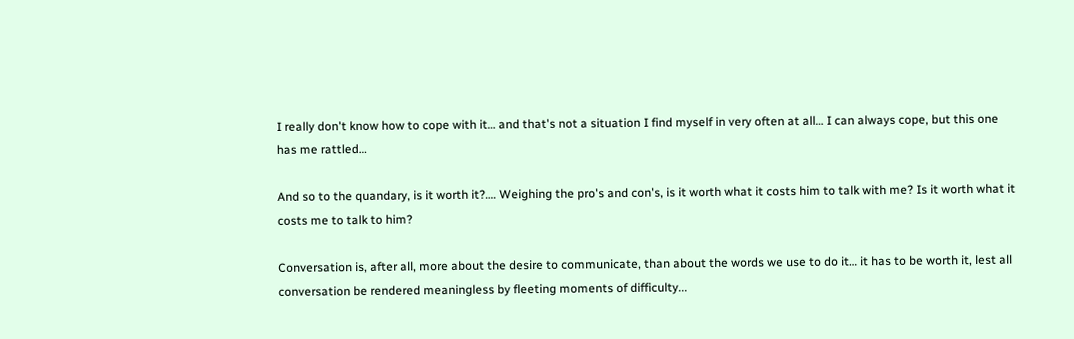I really don't know how to cope with it… and that's not a situation I find myself in very often at all… I can always cope, but this one has me rattled…

And so to the quandary, is it worth it?…. Weighing the pro's and con's, is it worth what it costs him to talk with me? Is it worth what it costs me to talk to him?

Conversation is, after all, more about the desire to communicate, than about the words we use to do it… it has to be worth it, lest all conversation be rendered meaningless by fleeting moments of difficulty...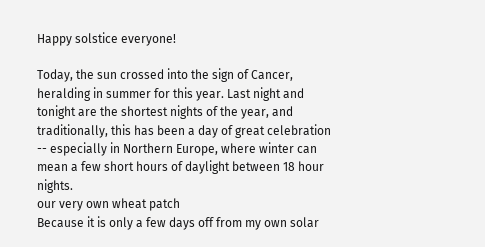Happy solstice everyone!

Today, the sun crossed into the sign of Cancer, heralding in summer for this year. Last night and tonight are the shortest nights of the year, and traditionally, this has been a day of great celebration -- especially in Northern Europe, where winter can mean a few short hours of daylight between 18 hour nights.
our very own wheat patch
Because it is only a few days off from my own solar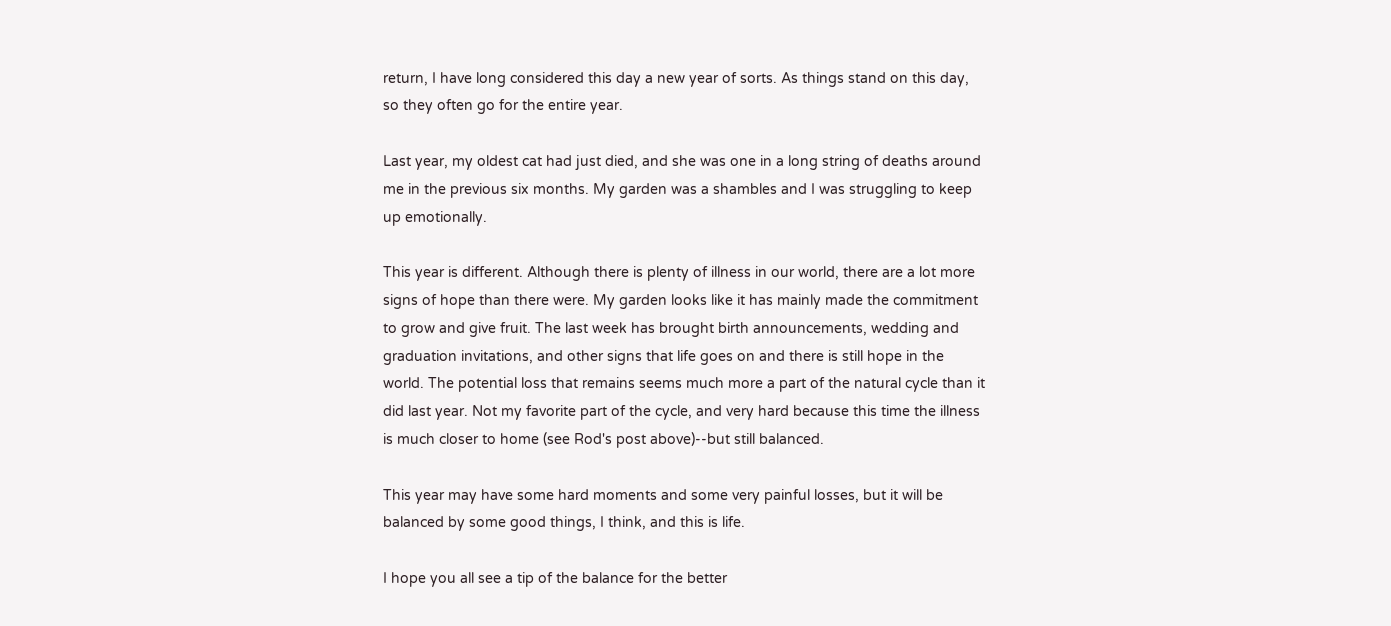return, I have long considered this day a new year of sorts. As things stand on this day, so they often go for the entire year.

Last year, my oldest cat had just died, and she was one in a long string of deaths around me in the previous six months. My garden was a shambles and I was struggling to keep up emotionally.

This year is different. Although there is plenty of illness in our world, there are a lot more signs of hope than there were. My garden looks like it has mainly made the commitment to grow and give fruit. The last week has brought birth announcements, wedding and graduation invitations, and other signs that life goes on and there is still hope in the world. The potential loss that remains seems much more a part of the natural cycle than it did last year. Not my favorite part of the cycle, and very hard because this time the illness is much closer to home (see Rod's post above)--but still balanced.

This year may have some hard moments and some very painful losses, but it will be balanced by some good things, I think, and this is life.

I hope you all see a tip of the balance for the better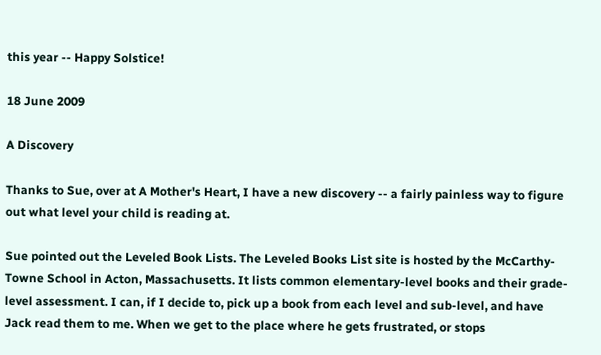this year -- Happy Solstice!

18 June 2009

A Discovery

Thanks to Sue, over at A Mother's Heart, I have a new discovery -- a fairly painless way to figure out what level your child is reading at.

Sue pointed out the Leveled Book Lists. The Leveled Books List site is hosted by the McCarthy-Towne School in Acton, Massachusetts. It lists common elementary-level books and their grade-level assessment. I can, if I decide to, pick up a book from each level and sub-level, and have Jack read them to me. When we get to the place where he gets frustrated, or stops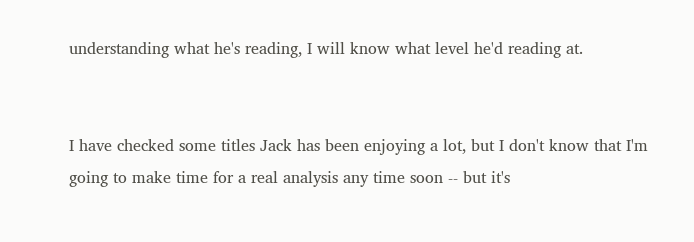understanding what he's reading, I will know what level he'd reading at.


I have checked some titles Jack has been enjoying a lot, but I don't know that I'm going to make time for a real analysis any time soon -- but it's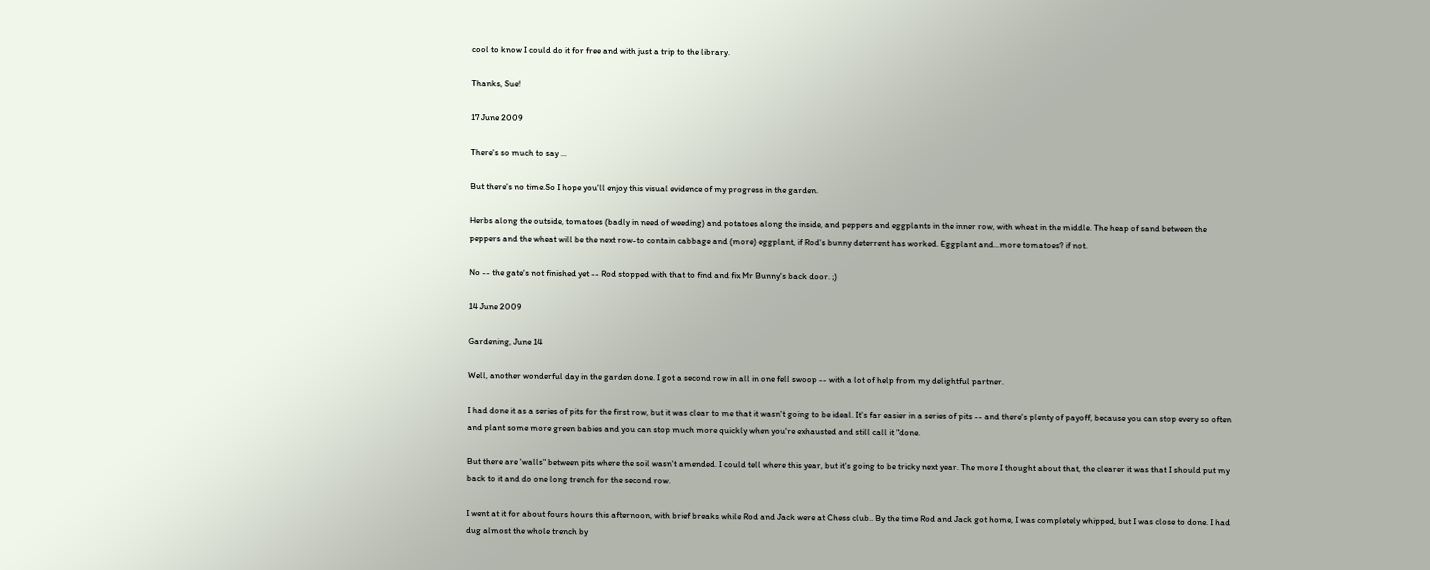cool to know I could do it for free and with just a trip to the library.

Thanks, Sue!

17 June 2009

There's so much to say ...

But there's no time.So I hope you'll enjoy this visual evidence of my progress in the garden.

Herbs along the outside, tomatoes (badly in need of weeding) and potatoes along the inside, and peppers and eggplants in the inner row, with wheat in the middle. The heap of sand between the peppers and the wheat will be the next row-to contain cabbage and (more) eggplant, if Rod's bunny deterrent has worked. Eggplant and...more tomatoes? if not.

No -- the gate's not finished yet -- Rod stopped with that to find and fix Mr Bunny's back door. ;)

14 June 2009

Gardening, June 14

Well, another wonderful day in the garden done. I got a second row in all in one fell swoop -- with a lot of help from my delightful partner.

I had done it as a series of pits for the first row, but it was clear to me that it wasn't going to be ideal. It's far easier in a series of pits -- and there's plenty of payoff, because you can stop every so often and plant some more green babies and you can stop much more quickly when you're exhausted and still call it "done.

But there are 'walls" between pits where the soil wasn't amended. I could tell where this year, but it's going to be tricky next year. The more I thought about that, the clearer it was that I should put my back to it and do one long trench for the second row.

I went at it for about fours hours this afternoon, with brief breaks while Rod and Jack were at Chess club.. By the time Rod and Jack got home, I was completely whipped, but I was close to done. I had dug almost the whole trench by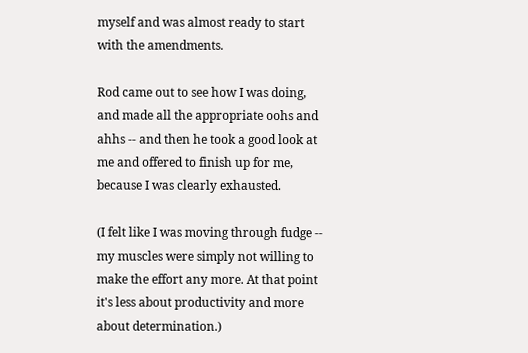myself and was almost ready to start with the amendments.

Rod came out to see how I was doing, and made all the appropriate oohs and ahhs -- and then he took a good look at me and offered to finish up for me, because I was clearly exhausted.

(I felt like I was moving through fudge -- my muscles were simply not willing to make the effort any more. At that point it's less about productivity and more about determination.)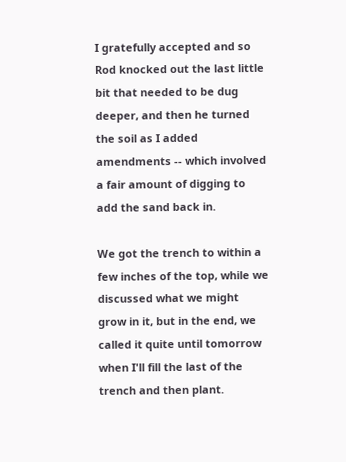I gratefully accepted and so Rod knocked out the last little bit that needed to be dug deeper, and then he turned the soil as I added amendments -- which involved a fair amount of digging to add the sand back in.

We got the trench to within a few inches of the top, while we discussed what we might grow in it, but in the end, we called it quite until tomorrow when I'll fill the last of the trench and then plant.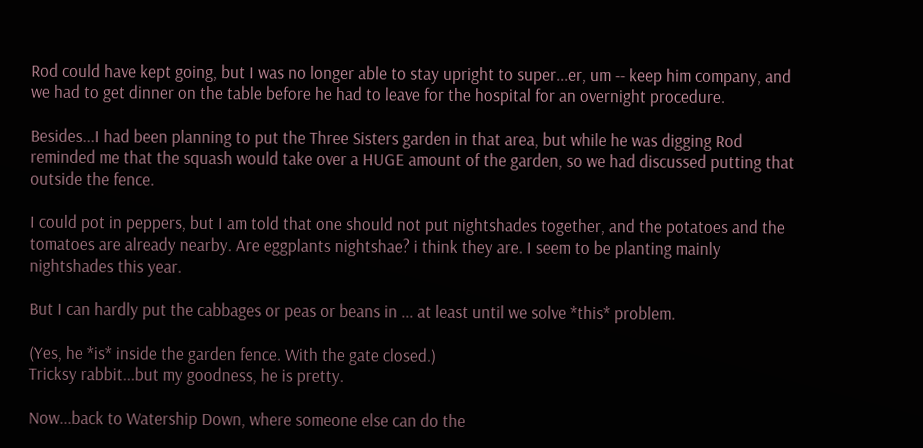Rod could have kept going, but I was no longer able to stay upright to super...er, um -- keep him company, and we had to get dinner on the table before he had to leave for the hospital for an overnight procedure.

Besides...I had been planning to put the Three Sisters garden in that area, but while he was digging Rod reminded me that the squash would take over a HUGE amount of the garden, so we had discussed putting that outside the fence.

I could pot in peppers, but I am told that one should not put nightshades together, and the potatoes and the tomatoes are already nearby. Are eggplants nightshae? i think they are. I seem to be planting mainly nightshades this year.

But I can hardly put the cabbages or peas or beans in ... at least until we solve *this* problem.

(Yes, he *is* inside the garden fence. With the gate closed.)
Tricksy rabbit...but my goodness, he is pretty.

Now...back to Watership Down, where someone else can do the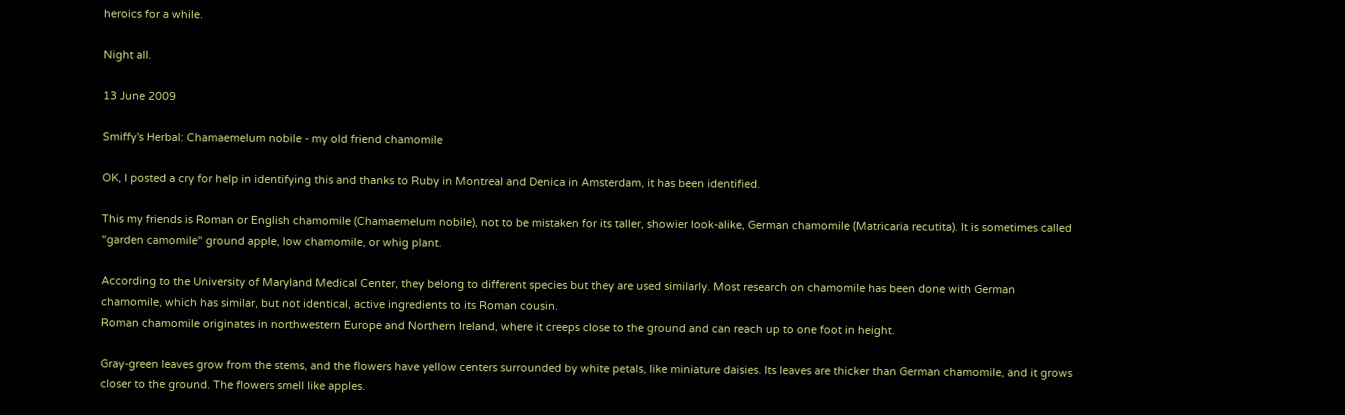heroics for a while.

Night all.

13 June 2009

Smiffy's Herbal: Chamaemelum nobile - my old friend chamomile

OK, I posted a cry for help in identifying this and thanks to Ruby in Montreal and Denica in Amsterdam, it has been identified.

This my friends is Roman or English chamomile (Chamaemelum nobile), not to be mistaken for its taller, showier look-alike, German chamomile (Matricaria recutita). It is sometimes called "garden camomile" ground apple, low chamomile, or whig plant.

According to the University of Maryland Medical Center, they belong to different species but they are used similarly. Most research on chamomile has been done with German chamomile, which has similar, but not identical, active ingredients to its Roman cousin.
Roman chamomile originates in northwestern Europe and Northern Ireland, where it creeps close to the ground and can reach up to one foot in height.

Gray-green leaves grow from the stems, and the flowers have yellow centers surrounded by white petals, like miniature daisies. Its leaves are thicker than German chamomile, and it grows closer to the ground. The flowers smell like apples.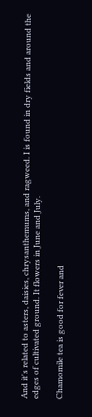And it's related to asters, daisies, chrysanthemums, and ragweed. I is found in dry fields and around the edges of cultivated ground. It flowers in June and July.

Chamomile tea is good for fever and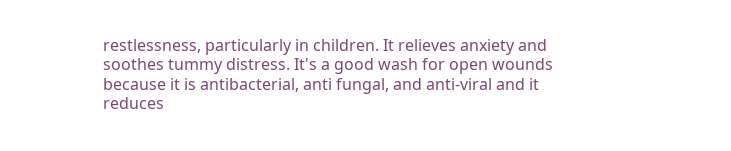restlessness, particularly in children. It relieves anxiety and soothes tummy distress. It's a good wash for open wounds because it is antibacterial, anti fungal, and anti-viral and it reduces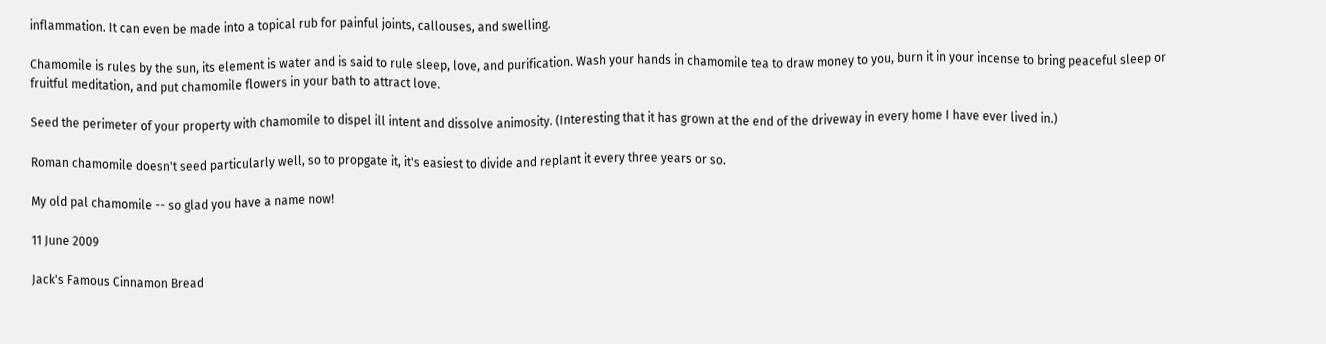inflammation. It can even be made into a topical rub for painful joints, callouses, and swelling.

Chamomile is rules by the sun, its element is water and is said to rule sleep, love, and purification. Wash your hands in chamomile tea to draw money to you, burn it in your incense to bring peaceful sleep or fruitful meditation, and put chamomile flowers in your bath to attract love.

Seed the perimeter of your property with chamomile to dispel ill intent and dissolve animosity. (Interesting that it has grown at the end of the driveway in every home I have ever lived in.)

Roman chamomile doesn't seed particularly well, so to propgate it, it's easiest to divide and replant it every three years or so.

My old pal chamomile -- so glad you have a name now!

11 June 2009

Jack's Famous Cinnamon Bread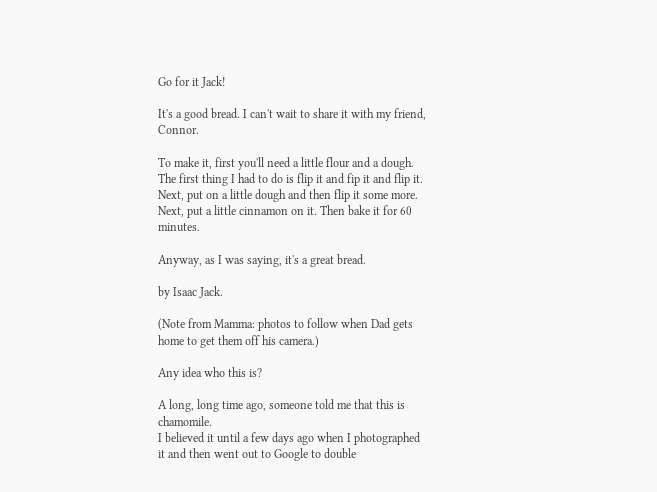Go for it Jack!

It's a good bread. I can't wait to share it with my friend, Connor.

To make it, first you'll need a little flour and a dough. The first thing I had to do is flip it and fip it and flip it. Next, put on a little dough and then flip it some more. Next, put a little cinnamon on it. Then bake it for 60 minutes.

Anyway, as I was saying, it's a great bread.

by Isaac Jack.

(Note from Mamma: photos to follow when Dad gets home to get them off his camera.)

Any idea who this is?

A long, long time ago, someone told me that this is chamomile.
I believed it until a few days ago when I photographed it and then went out to Google to double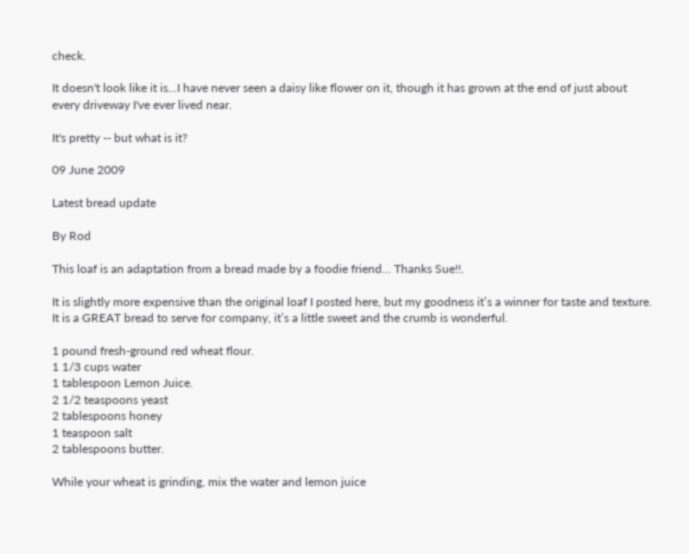check.

It doesn't look like it is...I have never seen a daisy like flower on it, though it has grown at the end of just about every driveway I've ever lived near.

It's pretty -- but what is it?

09 June 2009

Latest bread update

By Rod

This loaf is an adaptation from a bread made by a foodie friend… Thanks Sue!!.

It is slightly more expensive than the original loaf I posted here, but my goodness it’s a winner for taste and texture. It is a GREAT bread to serve for company, it’s a little sweet and the crumb is wonderful.

1 pound fresh-ground red wheat flour.
1 1/3 cups water
1 tablespoon Lemon Juice.
2 1/2 teaspoons yeast
2 tablespoons honey
1 teaspoon salt
2 tablespoons butter.

While your wheat is grinding, mix the water and lemon juice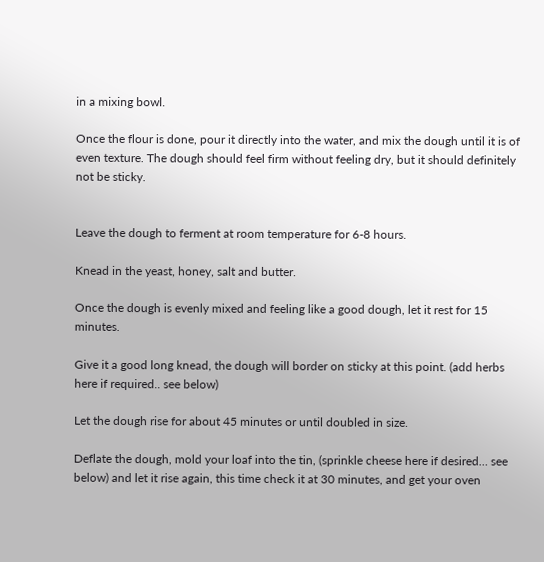in a mixing bowl.

Once the flour is done, pour it directly into the water, and mix the dough until it is of even texture. The dough should feel firm without feeling dry, but it should definitely not be sticky.


Leave the dough to ferment at room temperature for 6-8 hours.

Knead in the yeast, honey, salt and butter.

Once the dough is evenly mixed and feeling like a good dough, let it rest for 15 minutes.

Give it a good long knead, the dough will border on sticky at this point. (add herbs here if required.. see below)

Let the dough rise for about 45 minutes or until doubled in size.

Deflate the dough, mold your loaf into the tin, (sprinkle cheese here if desired… see below) and let it rise again, this time check it at 30 minutes, and get your oven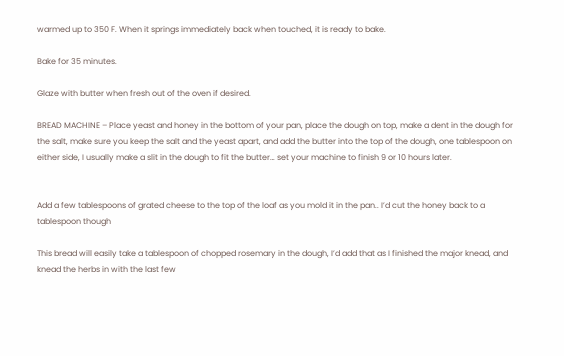warmed up to 350 F. When it springs immediately back when touched, it is ready to bake.

Bake for 35 minutes.

Glaze with butter when fresh out of the oven if desired.

BREAD MACHINE – Place yeast and honey in the bottom of your pan, place the dough on top, make a dent in the dough for the salt, make sure you keep the salt and the yeast apart, and add the butter into the top of the dough, one tablespoon on either side, I usually make a slit in the dough to fit the butter… set your machine to finish 9 or 10 hours later.


Add a few tablespoons of grated cheese to the top of the loaf as you mold it in the pan.. I’d cut the honey back to a tablespoon though

This bread will easily take a tablespoon of chopped rosemary in the dough, I’d add that as I finished the major knead, and knead the herbs in with the last few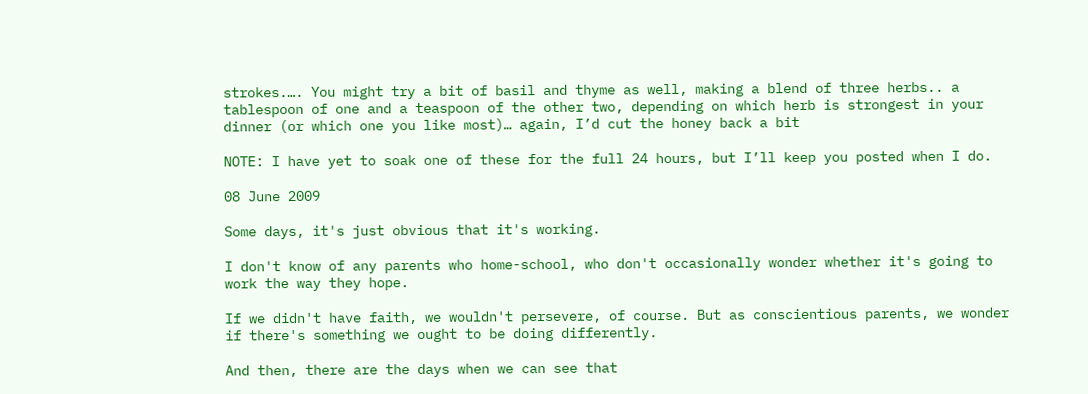strokes.…. You might try a bit of basil and thyme as well, making a blend of three herbs.. a tablespoon of one and a teaspoon of the other two, depending on which herb is strongest in your dinner (or which one you like most)… again, I’d cut the honey back a bit

NOTE: I have yet to soak one of these for the full 24 hours, but I’ll keep you posted when I do.

08 June 2009

Some days, it's just obvious that it's working.

I don't know of any parents who home-school, who don't occasionally wonder whether it's going to work the way they hope.

If we didn't have faith, we wouldn't persevere, of course. But as conscientious parents, we wonder if there's something we ought to be doing differently.

And then, there are the days when we can see that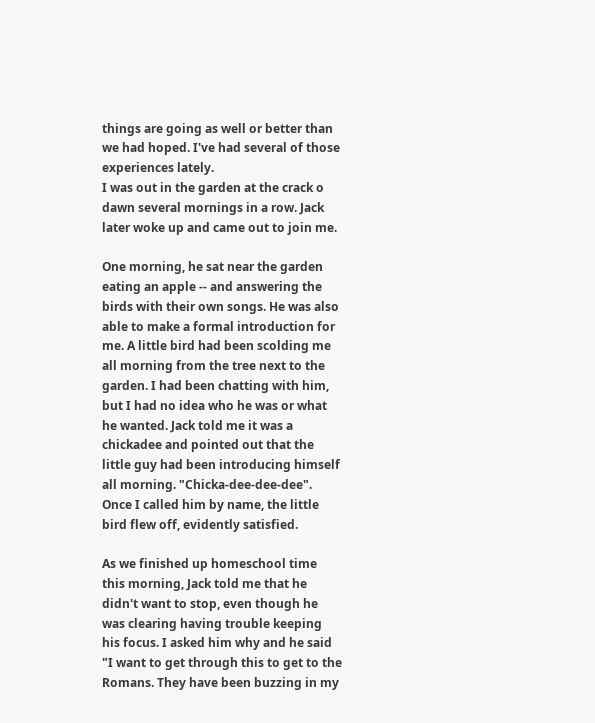things are going as well or better than we had hoped. I've had several of those experiences lately.
I was out in the garden at the crack o dawn several mornings in a row. Jack later woke up and came out to join me.

One morning, he sat near the garden eating an apple -- and answering the birds with their own songs. He was also able to make a formal introduction for me. A little bird had been scolding me all morning from the tree next to the garden. I had been chatting with him, but I had no idea who he was or what he wanted. Jack told me it was a chickadee and pointed out that the little guy had been introducing himself all morning. "Chicka-dee-dee-dee". Once I called him by name, the little bird flew off, evidently satisfied.

As we finished up homeschool time this morning, Jack told me that he didn't want to stop, even though he was clearing having trouble keeping his focus. I asked him why and he said
"I want to get through this to get to the Romans. They have been buzzing in my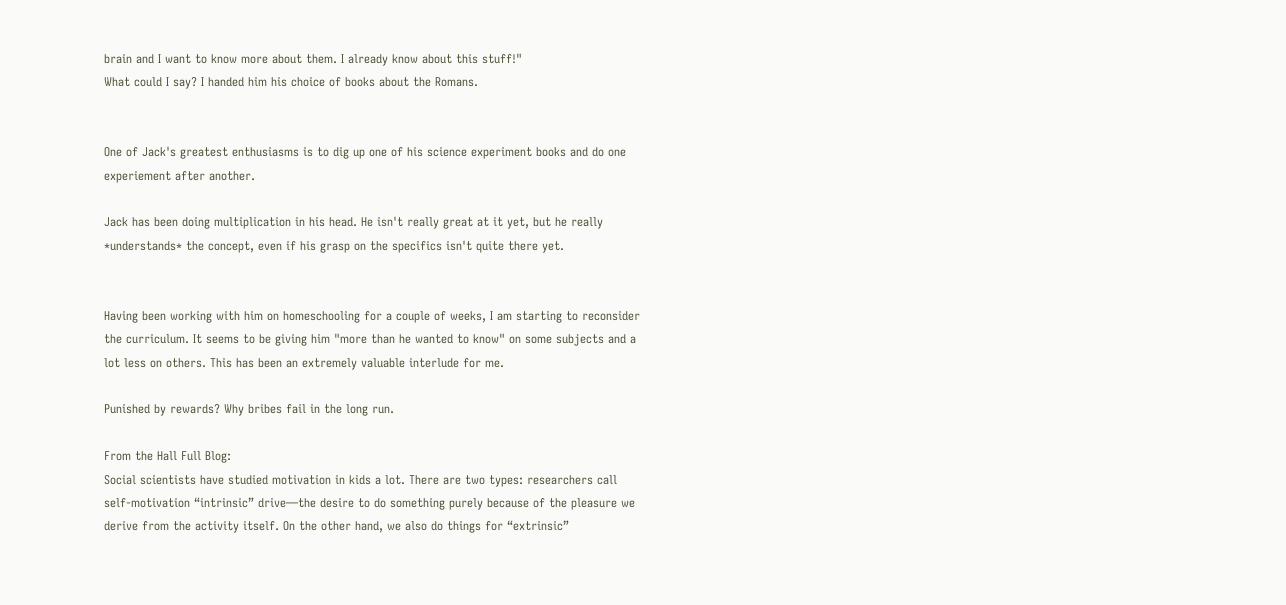brain and I want to know more about them. I already know about this stuff!"
What could I say? I handed him his choice of books about the Romans.


One of Jack's greatest enthusiasms is to dig up one of his science experiment books and do one experiement after another.

Jack has been doing multiplication in his head. He isn't really great at it yet, but he really *understands* the concept, even if his grasp on the specifics isn't quite there yet.


Having been working with him on homeschooling for a couple of weeks, I am starting to reconsider the curriculum. It seems to be giving him "more than he wanted to know" on some subjects and a lot less on others. This has been an extremely valuable interlude for me.

Punished by rewards? Why bribes fail in the long run.

From the Hall Full Blog:
Social scientists have studied motivation in kids a lot. There are two types: researchers call self-motivation “intrinsic” drive—the desire to do something purely because of the pleasure we derive from the activity itself. On the other hand, we also do things for “extrinsic”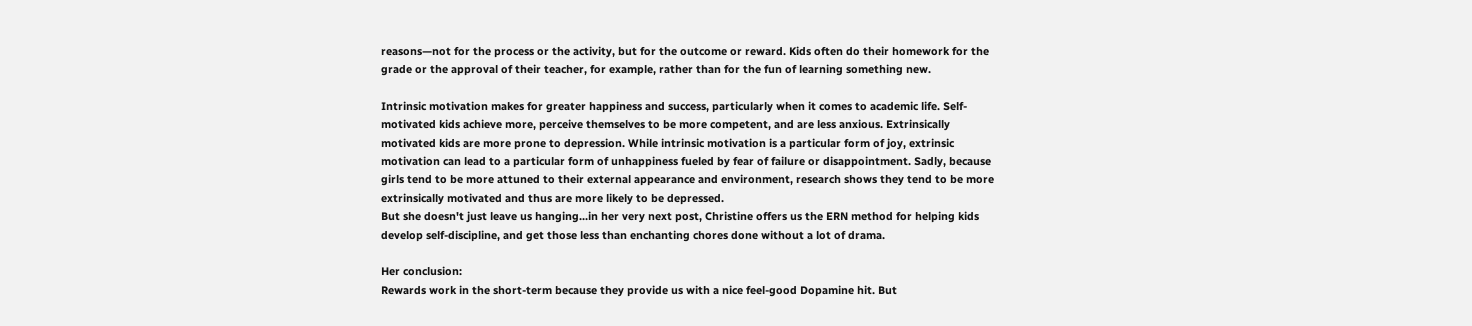reasons—not for the process or the activity, but for the outcome or reward. Kids often do their homework for the grade or the approval of their teacher, for example, rather than for the fun of learning something new.

Intrinsic motivation makes for greater happiness and success, particularly when it comes to academic life. Self-motivated kids achieve more, perceive themselves to be more competent, and are less anxious. Extrinsically motivated kids are more prone to depression. While intrinsic motivation is a particular form of joy, extrinsic motivation can lead to a particular form of unhappiness fueled by fear of failure or disappointment. Sadly, because girls tend to be more attuned to their external appearance and environment, research shows they tend to be more extrinsically motivated and thus are more likely to be depressed.
But she doesn't just leave us hanging...in her very next post, Christine offers us the ERN method for helping kids develop self-discipline, and get those less than enchanting chores done without a lot of drama.

Her conclusion:
Rewards work in the short-term because they provide us with a nice feel-good Dopamine hit. But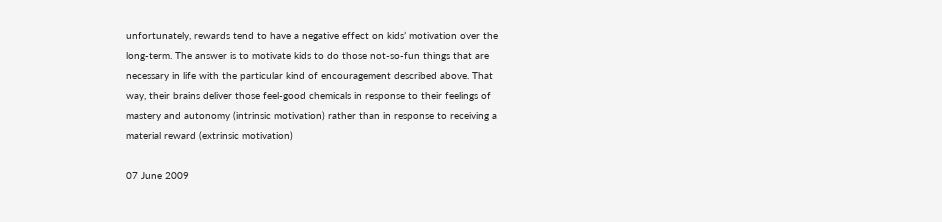unfortunately, rewards tend to have a negative effect on kids’ motivation over the long-term. The answer is to motivate kids to do those not-so-fun things that are necessary in life with the particular kind of encouragement described above. That way, their brains deliver those feel-good chemicals in response to their feelings of mastery and autonomy (intrinsic motivation) rather than in response to receiving a material reward (extrinsic motivation)

07 June 2009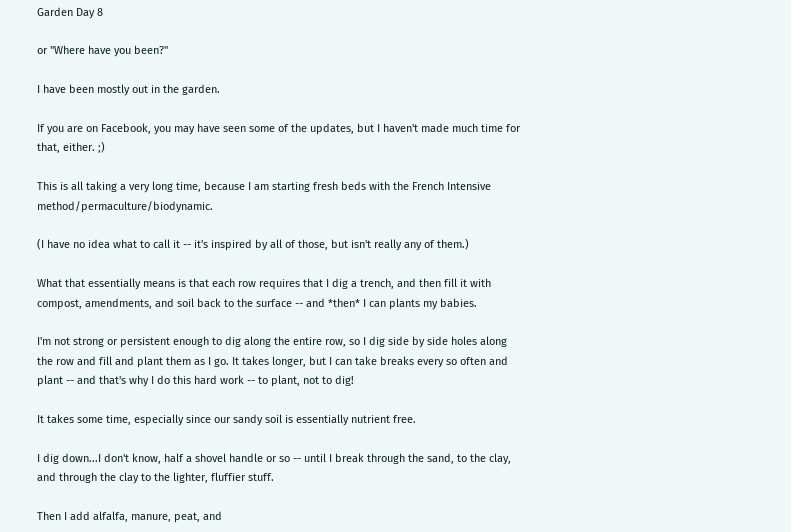Garden Day 8

or "Where have you been?"

I have been mostly out in the garden.

If you are on Facebook, you may have seen some of the updates, but I haven't made much time for that, either. ;)

This is all taking a very long time, because I am starting fresh beds with the French Intensive method/permaculture/biodynamic.

(I have no idea what to call it -- it's inspired by all of those, but isn't really any of them.)

What that essentially means is that each row requires that I dig a trench, and then fill it with compost, amendments, and soil back to the surface -- and *then* I can plants my babies.

I'm not strong or persistent enough to dig along the entire row, so I dig side by side holes along the row and fill and plant them as I go. It takes longer, but I can take breaks every so often and plant -- and that's why I do this hard work -- to plant, not to dig!

It takes some time, especially since our sandy soil is essentially nutrient free.

I dig down...I don't know, half a shovel handle or so -- until I break through the sand, to the clay, and through the clay to the lighter, fluffier stuff.

Then I add alfalfa, manure, peat, and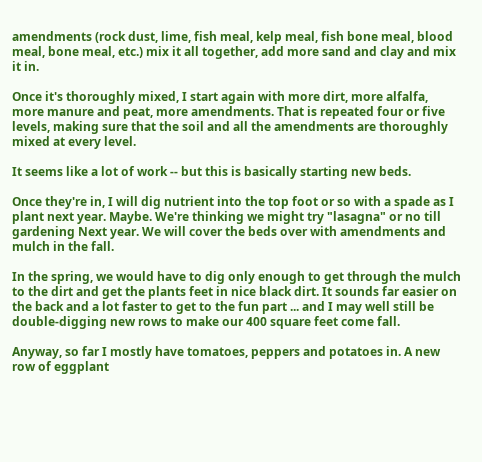amendments (rock dust, lime, fish meal, kelp meal, fish bone meal, blood meal, bone meal, etc.) mix it all together, add more sand and clay and mix it in.

Once it's thoroughly mixed, I start again with more dirt, more alfalfa, more manure and peat, more amendments. That is repeated four or five levels, making sure that the soil and all the amendments are thoroughly mixed at every level.

It seems like a lot of work -- but this is basically starting new beds.

Once they're in, I will dig nutrient into the top foot or so with a spade as I plant next year. Maybe. We're thinking we might try "lasagna" or no till gardening Next year. We will cover the beds over with amendments and mulch in the fall.

In the spring, we would have to dig only enough to get through the mulch to the dirt and get the plants feet in nice black dirt. It sounds far easier on the back and a lot faster to get to the fun part ... and I may well still be double-digging new rows to make our 400 square feet come fall.

Anyway, so far I mostly have tomatoes, peppers and potatoes in. A new row of eggplant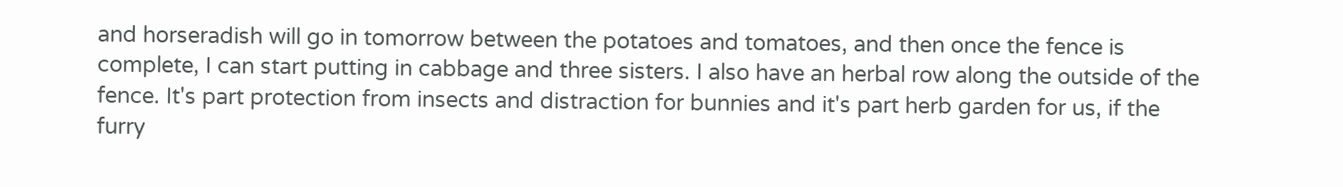and horseradish will go in tomorrow between the potatoes and tomatoes, and then once the fence is complete, I can start putting in cabbage and three sisters. I also have an herbal row along the outside of the fence. It's part protection from insects and distraction for bunnies and it's part herb garden for us, if the furry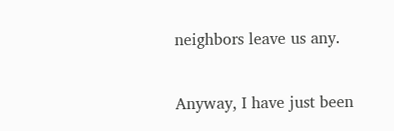neighbors leave us any.

Anyway, I have just been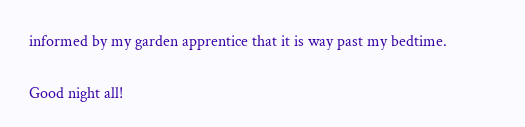informed by my garden apprentice that it is way past my bedtime.

Good night all!